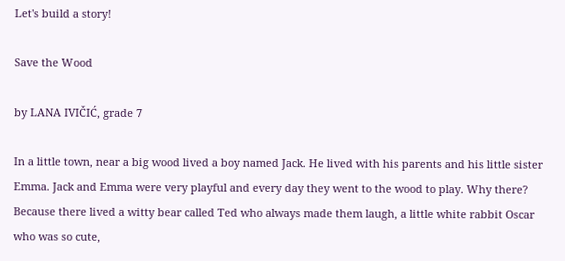Let's build a story!

Save the Wood

by LANA IVIČIĆ, grade 7

In a little town, near a big wood lived a boy named Jack. He lived with his parents and his little sister Emma. Jack and Emma were very playful and every day they went to the wood to play. Why there? Because there lived a witty bear called Ted who always made them laugh, a little white rabbit Oscar who was so cute,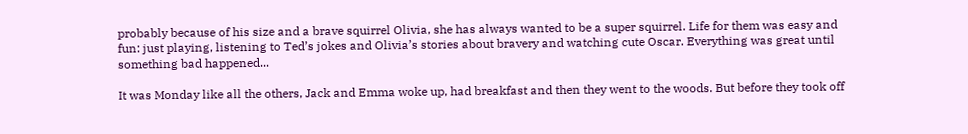probably because of his size and a brave squirrel Olivia, she has always wanted to be a super squirrel. Life for them was easy and fun: just playing, listening to Ted’s jokes and Olivia’s stories about bravery and watching cute Oscar. Everything was great until something bad happened...

It was Monday like all the others, Jack and Emma woke up, had breakfast and then they went to the woods. But before they took off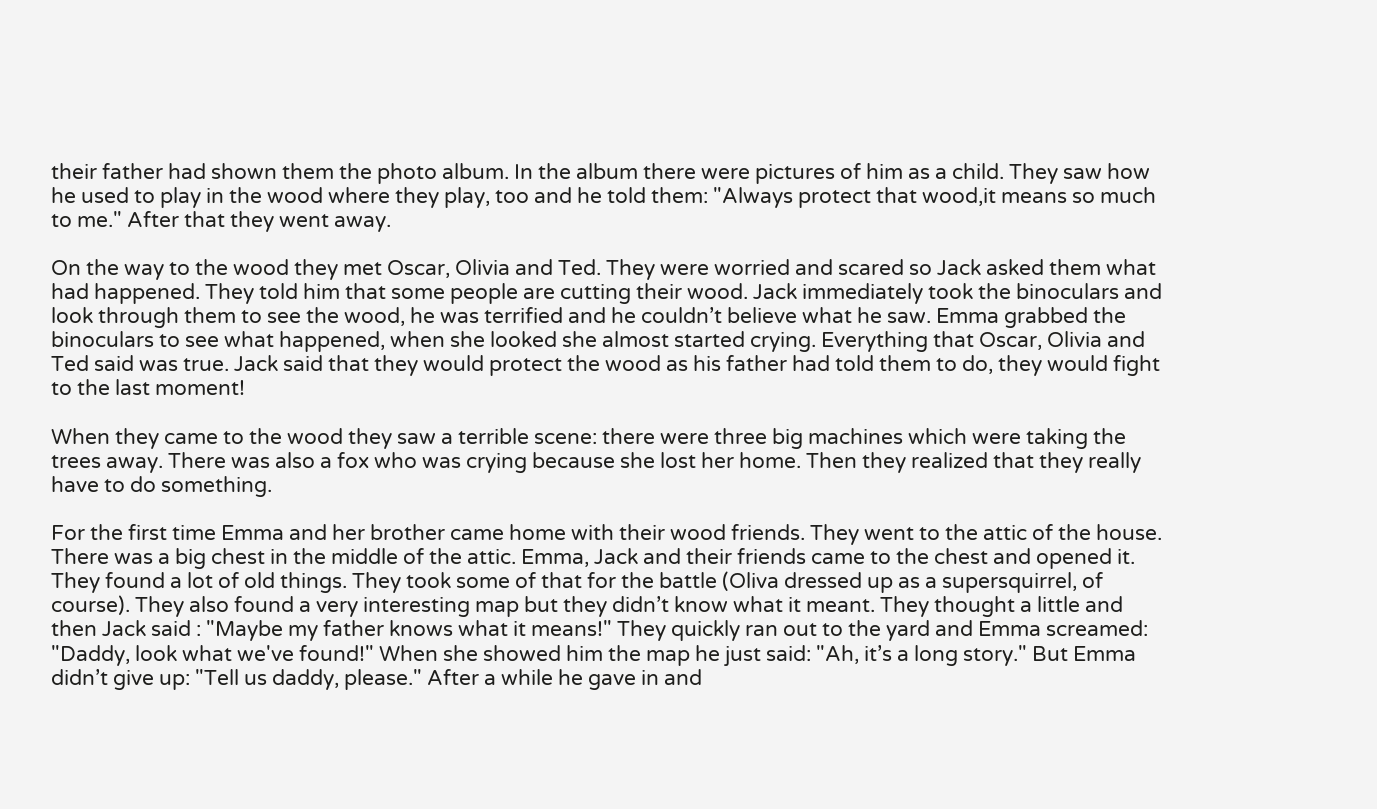their father had shown them the photo album. In the album there were pictures of him as a child. They saw how he used to play in the wood where they play, too and he told them: "Always protect that wood,it means so much to me." After that they went away.

On the way to the wood they met Oscar, Olivia and Ted. They were worried and scared so Jack asked them what had happened. They told him that some people are cutting their wood. Jack immediately took the binoculars and look through them to see the wood, he was terrified and he couldn’t believe what he saw. Emma grabbed the binoculars to see what happened, when she looked she almost started crying. Everything that Oscar, Olivia and Ted said was true. Jack said that they would protect the wood as his father had told them to do, they would fight to the last moment!

When they came to the wood they saw a terrible scene: there were three big machines which were taking the trees away. There was also a fox who was crying because she lost her home. Then they realized that they really have to do something.

For the first time Emma and her brother came home with their wood friends. They went to the attic of the house. There was a big chest in the middle of the attic. Emma, Jack and their friends came to the chest and opened it. They found a lot of old things. They took some of that for the battle (Oliva dressed up as a supersquirrel, of course). They also found a very interesting map but they didn’t know what it meant. They thought a little and then Jack said : "Maybe my father knows what it means!" They quickly ran out to the yard and Emma screamed: "Daddy, look what we've found!" When she showed him the map he just said: "Ah, it’s a long story." But Emma didn’t give up: "Tell us daddy, please." After a while he gave in and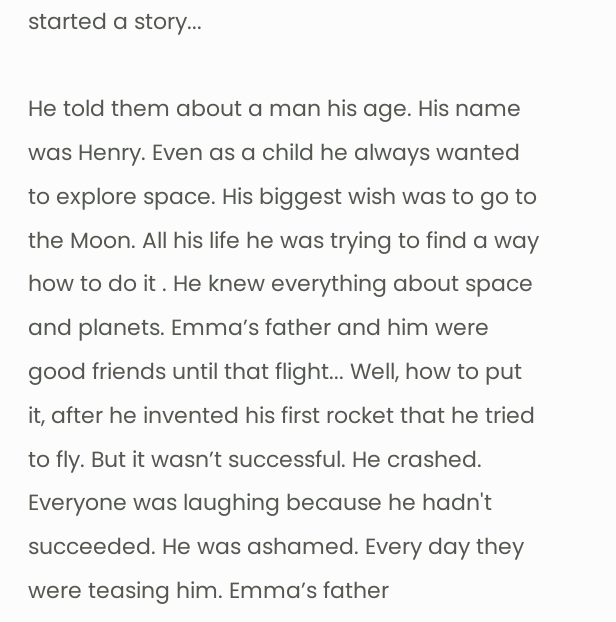started a story...

He told them about a man his age. His name was Henry. Even as a child he always wanted to explore space. His biggest wish was to go to the Moon. All his life he was trying to find a way how to do it . He knew everything about space and planets. Emma’s father and him were good friends until that flight... Well, how to put it, after he invented his first rocket that he tried to fly. But it wasn’t successful. He crashed. Everyone was laughing because he hadn't succeeded. He was ashamed. Every day they were teasing him. Emma’s father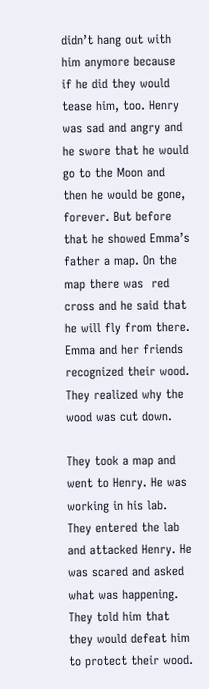didn’t hang out with him anymore because if he did they would tease him, too. Henry was sad and angry and he swore that he would go to the Moon and then he would be gone, forever. But before that he showed Emma’s father a map. On the map there was  red cross and he said that he will fly from there. Emma and her friends recognized their wood. They realized why the wood was cut down.

They took a map and went to Henry. He was working in his lab. They entered the lab and attacked Henry. He was scared and asked what was happening. They told him that they would defeat him to protect their wood.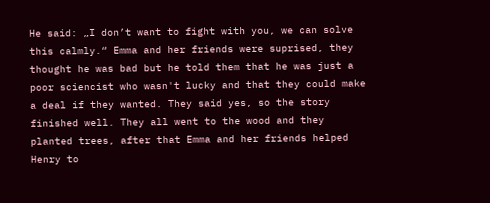He said: „I don’t want to fight with you, we can solve this calmly.“ Emma and her friends were suprised, they thought he was bad but he told them that he was just a poor sciencist who wasn't lucky and that they could make a deal if they wanted. They said yes, so the story finished well. They all went to the wood and they planted trees, after that Emma and her friends helped Henry to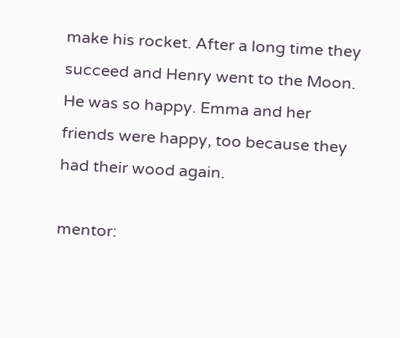make his rocket. After a long time they succeed and Henry went to the Moon. He was so happy. Emma and her friends were happy, too because they had their wood again.

mentor: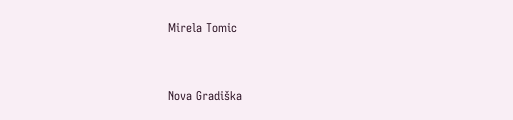Mirela Tomic


Nova Gradiška